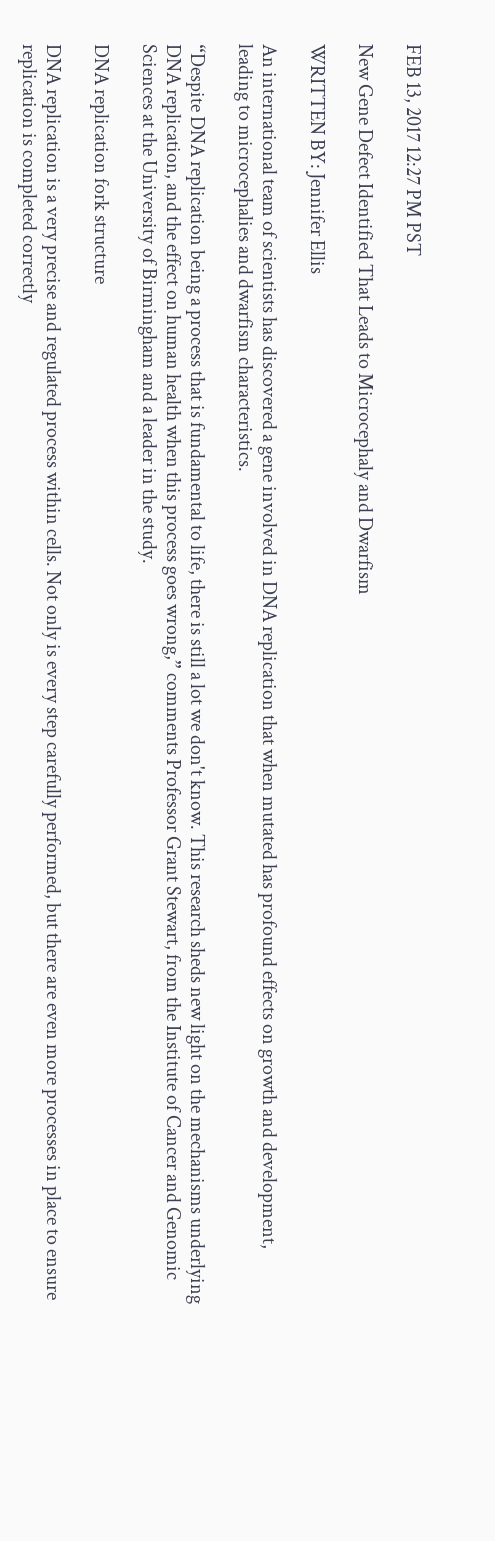FEB 13, 2017 12:27 PM PST

New Gene Defect Identified That Leads to Microcephaly and Dwarfism

WRITTEN BY: Jennifer Ellis

An international team of scientists has discovered a gene involved in DNA replication that when mutated has profound effects on growth and development, leading to microcephalies and dwarfism characteristics.

“Despite DNA replication being a process that is fundamental to life, there is still a lot we don't know. This research sheds new light on the mechanisms underlying DNA replication, and the effect on human health when this process goes wrong,” comments Professor Grant Stewart, from the Institute of Cancer and Genomic Sciences at the University of Birmingham and a leader in the study.

DNA replication fork structure

DNA replication is a very precise and regulated process within cells. Not only is every step carefully performed, but there are even more processes in place to ensure replication is completed correctly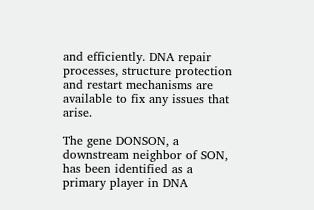and efficiently. DNA repair processes, structure protection and restart mechanisms are available to fix any issues that arise.

The gene DONSON, a downstream neighbor of SON, has been identified as a primary player in DNA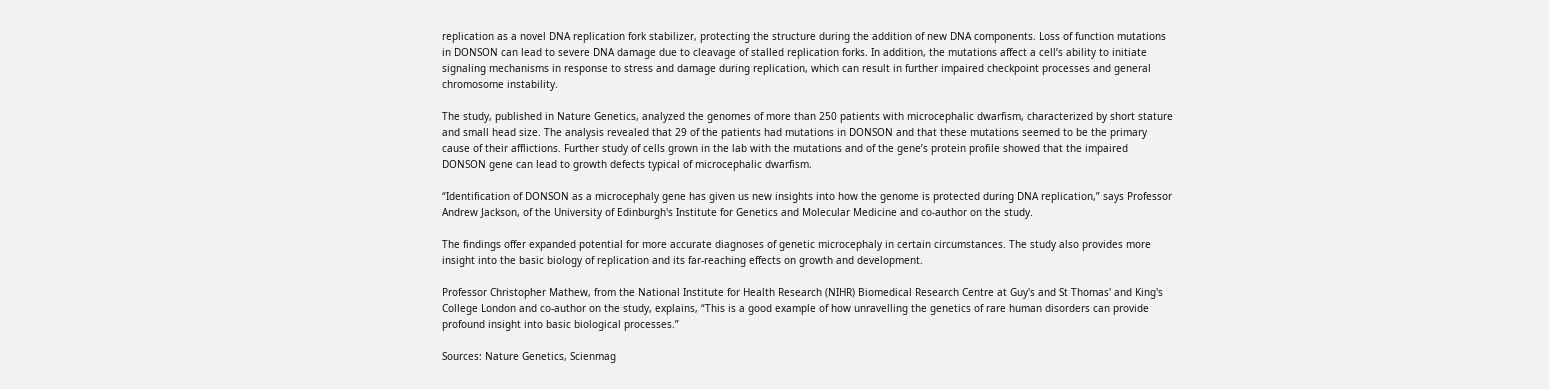replication as a novel DNA replication fork stabilizer, protecting the structure during the addition of new DNA components. Loss of function mutations in DONSON can lead to severe DNA damage due to cleavage of stalled replication forks. In addition, the mutations affect a cell’s ability to initiate signaling mechanisms in response to stress and damage during replication, which can result in further impaired checkpoint processes and general chromosome instability.

The study, published in Nature Genetics, analyzed the genomes of more than 250 patients with microcephalic dwarfism, characterized by short stature and small head size. The analysis revealed that 29 of the patients had mutations in DONSON and that these mutations seemed to be the primary cause of their afflictions. Further study of cells grown in the lab with the mutations and of the gene’s protein profile showed that the impaired DONSON gene can lead to growth defects typical of microcephalic dwarfism.

“Identification of DONSON as a microcephaly gene has given us new insights into how the genome is protected during DNA replication,” says Professor Andrew Jackson, of the University of Edinburgh's Institute for Genetics and Molecular Medicine and co-author on the study.

The findings offer expanded potential for more accurate diagnoses of genetic microcephaly in certain circumstances. The study also provides more insight into the basic biology of replication and its far-reaching effects on growth and development.

Professor Christopher Mathew, from the National Institute for Health Research (NIHR) Biomedical Research Centre at Guy's and St Thomas' and King's College London and co-author on the study, explains, “This is a good example of how unravelling the genetics of rare human disorders can provide profound insight into basic biological processes.”

Sources: Nature Genetics, Scienmag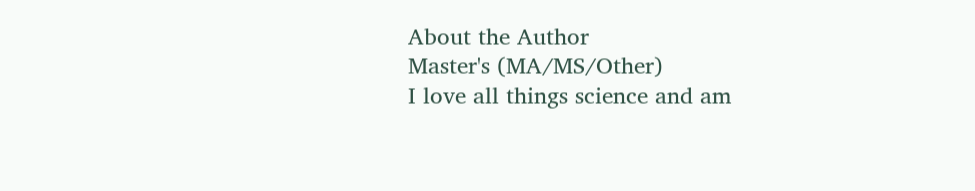About the Author
Master's (MA/MS/Other)
I love all things science and am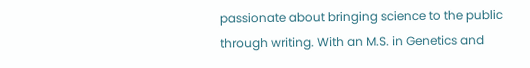passionate about bringing science to the public through writing. With an M.S. in Genetics and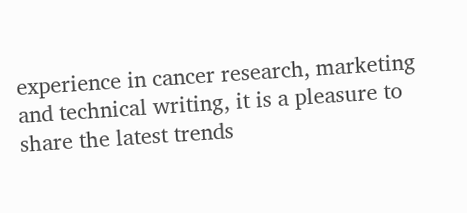experience in cancer research, marketing and technical writing, it is a pleasure to share the latest trends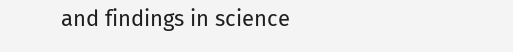and findings in science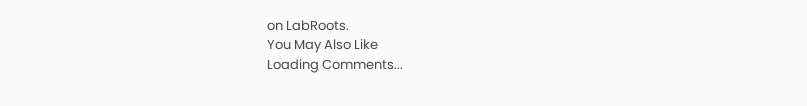on LabRoots.
You May Also Like
Loading Comments...